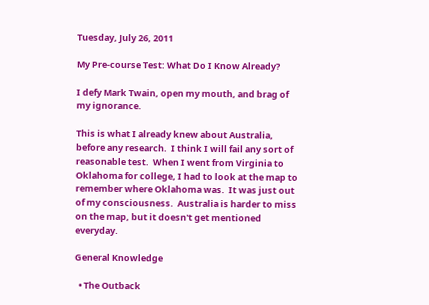Tuesday, July 26, 2011

My Pre-course Test: What Do I Know Already?

I defy Mark Twain, open my mouth, and brag of my ignorance.

This is what I already knew about Australia, before any research.  I think I will fail any sort of reasonable test.  When I went from Virginia to Oklahoma for college, I had to look at the map to remember where Oklahoma was.  It was just out of my consciousness.  Australia is harder to miss on the map, but it doesn't get mentioned everyday.

General Knowledge

  • The Outback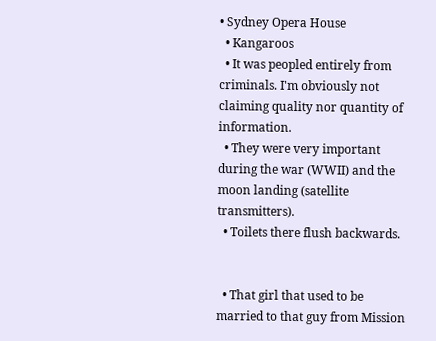• Sydney Opera House
  • Kangaroos
  • It was peopled entirely from criminals. I'm obviously not claiming quality nor quantity of information.
  • They were very important during the war (WWII) and the moon landing (satellite transmitters).
  • Toilets there flush backwards.


  • That girl that used to be married to that guy from Mission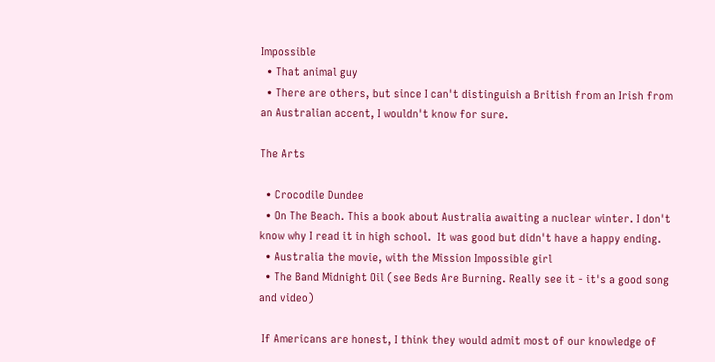Impossible
  • That animal guy
  • There are others, but since I can't distinguish a British from an Irish from an Australian accent, I wouldn't know for sure.

The Arts

  • Crocodile Dundee
  • On The Beach. This a book about Australia awaiting a nuclear winter. I don't know why I read it in high school.  It was good but didn't have a happy ending.
  • Australia the movie, with the Mission Impossible girl
  • The Band Midnight Oil (see Beds Are Burning. Really see it - it's a good song and video)

 If Americans are honest, I think they would admit most of our knowledge of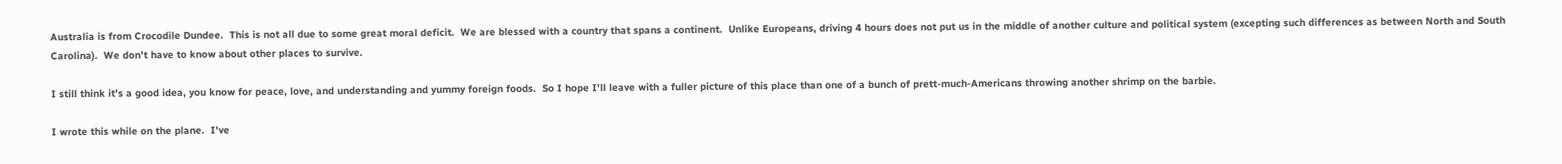Australia is from Crocodile Dundee.  This is not all due to some great moral deficit.  We are blessed with a country that spans a continent.  Unlike Europeans, driving 4 hours does not put us in the middle of another culture and political system (excepting such differences as between North and South Carolina).  We don't have to know about other places to survive.

I still think it's a good idea, you know for peace, love, and understanding and yummy foreign foods.  So I hope I'll leave with a fuller picture of this place than one of a bunch of prett-much-Americans throwing another shrimp on the barbie.

I wrote this while on the plane.  I've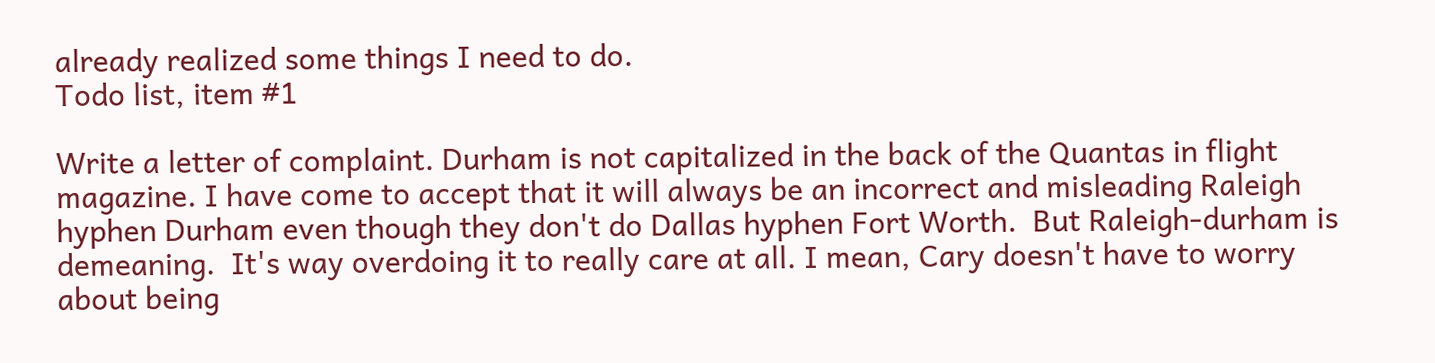already realized some things I need to do.
Todo list, item #1

Write a letter of complaint. Durham is not capitalized in the back of the Quantas in flight magazine. I have come to accept that it will always be an incorrect and misleading Raleigh hyphen Durham even though they don't do Dallas hyphen Fort Worth.  But Raleigh-durham is demeaning.  It's way overdoing it to really care at all. I mean, Cary doesn't have to worry about being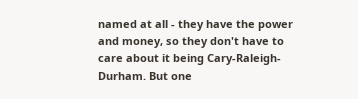named at all - they have the power and money, so they don't have to care about it being Cary-Raleigh-Durham. But one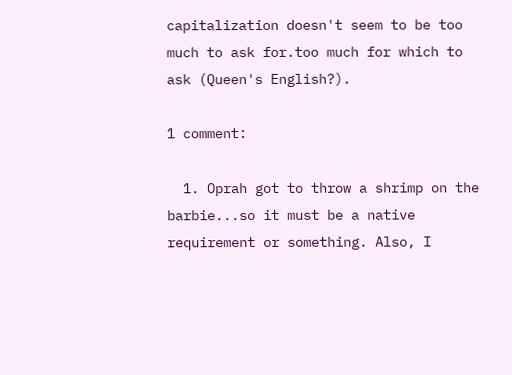capitalization doesn't seem to be too much to ask for.too much for which to ask (Queen's English?).

1 comment:

  1. Oprah got to throw a shrimp on the barbie...so it must be a native requirement or something. Also, I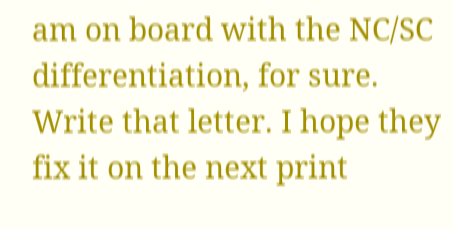am on board with the NC/SC differentiation, for sure. Write that letter. I hope they fix it on the next print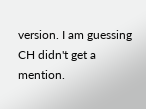version. I am guessing CH didn't get a mention.